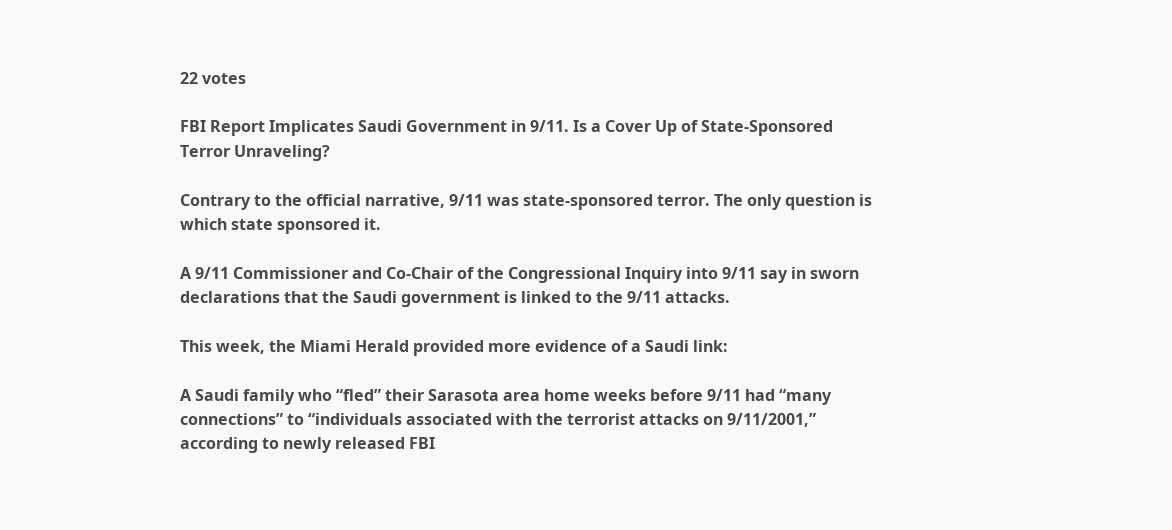22 votes

FBI Report Implicates Saudi Government in 9/11. Is a Cover Up of State-Sponsored Terror Unraveling?

Contrary to the official narrative, 9/11 was state-sponsored terror. The only question is which state sponsored it.

A 9/11 Commissioner and Co-Chair of the Congressional Inquiry into 9/11 say in sworn declarations that the Saudi government is linked to the 9/11 attacks.

This week, the Miami Herald provided more evidence of a Saudi link:

A Saudi family who “fled” their Sarasota area home weeks before 9/11 had “many connections” to “individuals associated with the terrorist attacks on 9/11/2001,” according to newly released FBI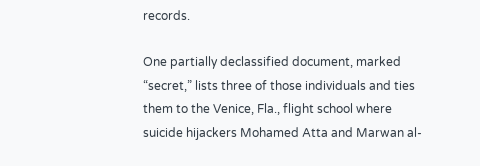records.

One partially declassified document, marked “secret,” lists three of those individuals and ties them to the Venice, Fla., flight school where suicide hijackers Mohamed Atta and Marwan al-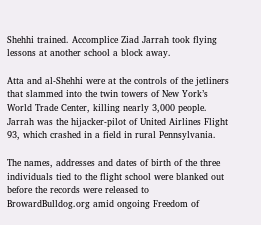Shehhi trained. Accomplice Ziad Jarrah took flying lessons at another school a block away.

Atta and al-Shehhi were at the controls of the jetliners that slammed into the twin towers of New York’s World Trade Center, killing nearly 3,000 people. Jarrah was the hijacker-pilot of United Airlines Flight 93, which crashed in a field in rural Pennsylvania.

The names, addresses and dates of birth of the three individuals tied to the flight school were blanked out before the records were released to BrowardBulldog.org amid ongoing Freedom of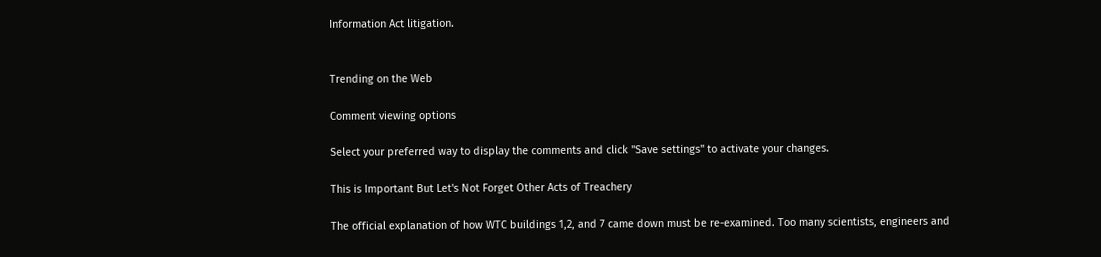Information Act litigation.


Trending on the Web

Comment viewing options

Select your preferred way to display the comments and click "Save settings" to activate your changes.

This is Important But Let's Not Forget Other Acts of Treachery

The official explanation of how WTC buildings 1,2, and 7 came down must be re-examined. Too many scientists, engineers and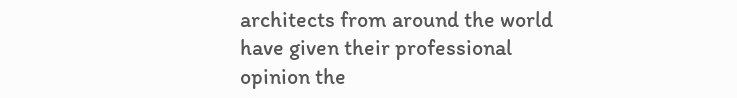architects from around the world have given their professional opinion the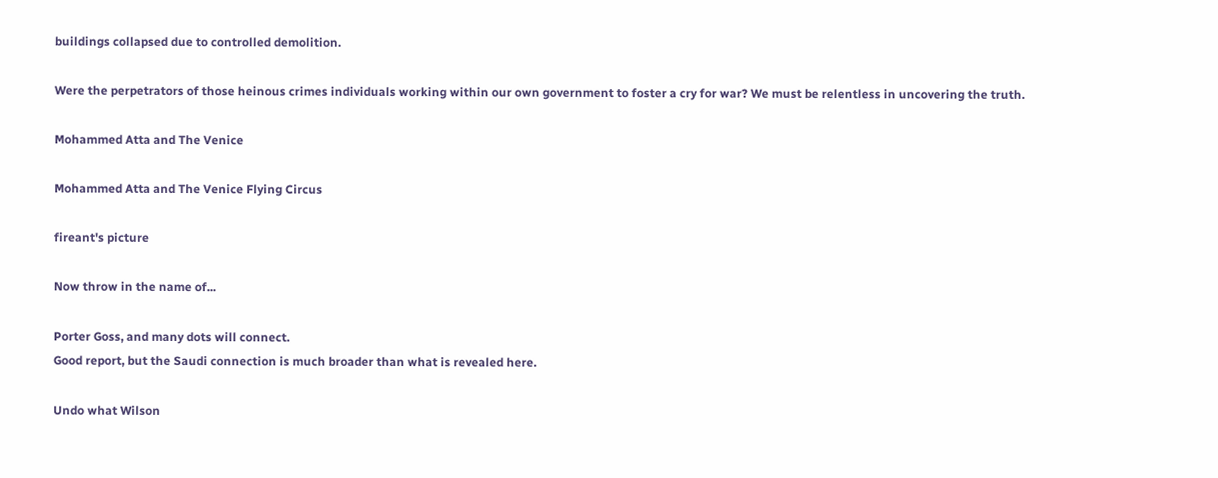buildings collapsed due to controlled demolition.

Were the perpetrators of those heinous crimes individuals working within our own government to foster a cry for war? We must be relentless in uncovering the truth.

Mohammed Atta and The Venice

Mohammed Atta and The Venice Flying Circus

fireant's picture

Now throw in the name of...

Porter Goss, and many dots will connect.
Good report, but the Saudi connection is much broader than what is revealed here.

Undo what Wilson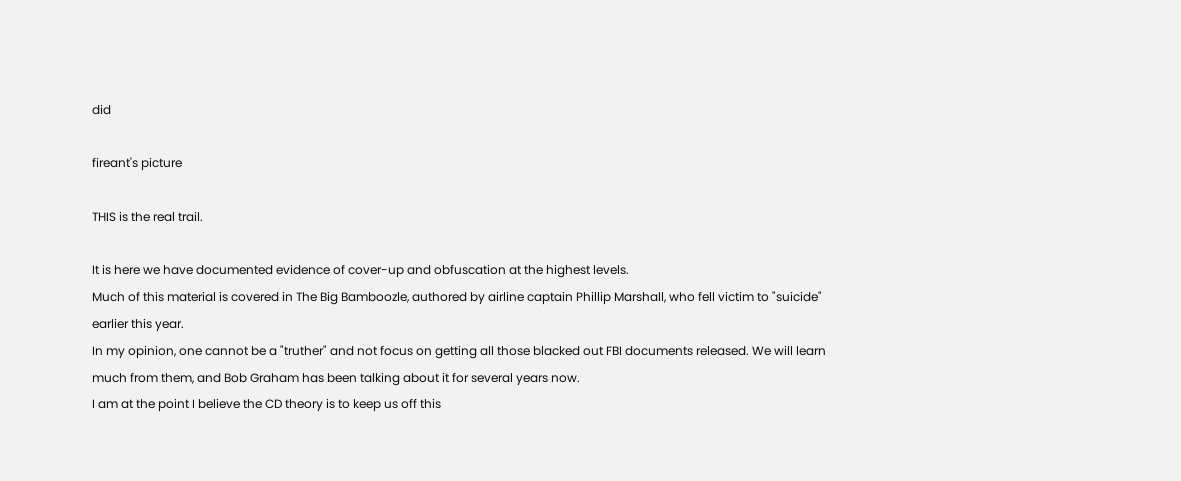did

fireant's picture

THIS is the real trail.

It is here we have documented evidence of cover-up and obfuscation at the highest levels.
Much of this material is covered in The Big Bamboozle, authored by airline captain Phillip Marshall, who fell victim to "suicide" earlier this year.
In my opinion, one cannot be a "truther" and not focus on getting all those blacked out FBI documents released. We will learn much from them, and Bob Graham has been talking about it for several years now.
I am at the point I believe the CD theory is to keep us off this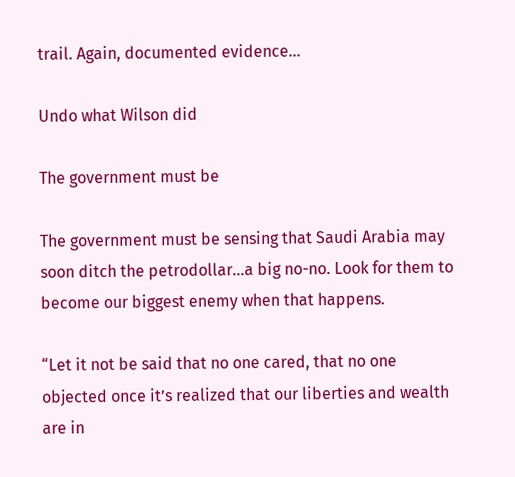trail. Again, documented evidence...

Undo what Wilson did

The government must be

The government must be sensing that Saudi Arabia may soon ditch the petrodollar...a big no-no. Look for them to become our biggest enemy when that happens.

“Let it not be said that no one cared, that no one objected once it’s realized that our liberties and wealth are in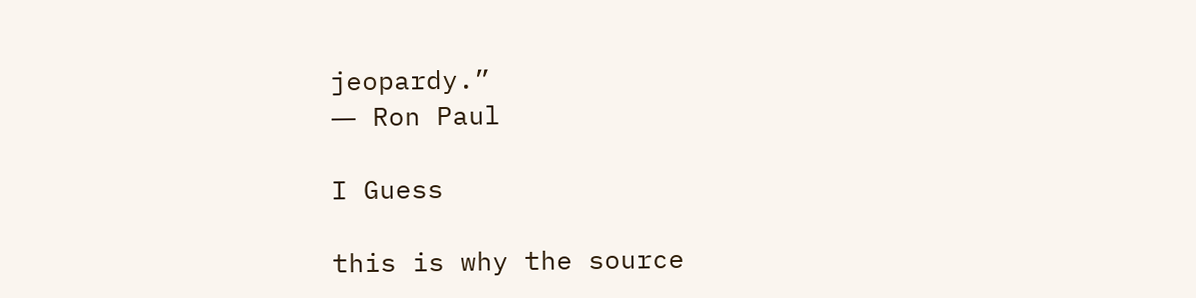jeopardy.”
― Ron Paul

I Guess

this is why the source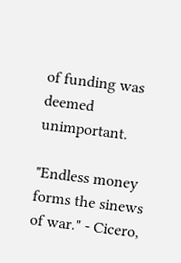of funding was deemed unimportant.

"Endless money forms the sinews of war." - Cicero,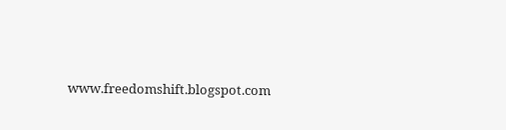www.freedomshift.blogspot.com